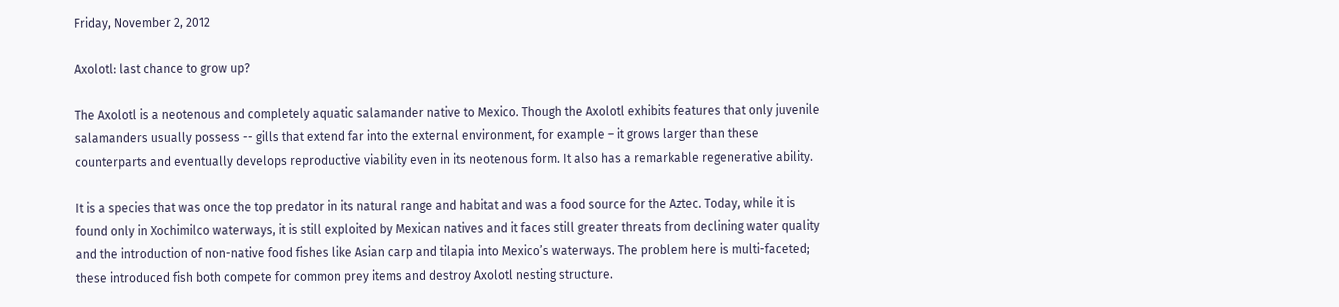Friday, November 2, 2012

Axolotl: last chance to grow up?

The Axolotl is a neotenous and completely aquatic salamander native to Mexico. Though the Axolotl exhibits features that only juvenile salamanders usually possess -- gills that extend far into the external environment, for example – it grows larger than these counterparts and eventually develops reproductive viability even in its neotenous form. It also has a remarkable regenerative ability.

It is a species that was once the top predator in its natural range and habitat and was a food source for the Aztec. Today, while it is found only in Xochimilco waterways, it is still exploited by Mexican natives and it faces still greater threats from declining water quality and the introduction of non-native food fishes like Asian carp and tilapia into Mexico’s waterways. The problem here is multi-faceted; these introduced fish both compete for common prey items and destroy Axolotl nesting structure.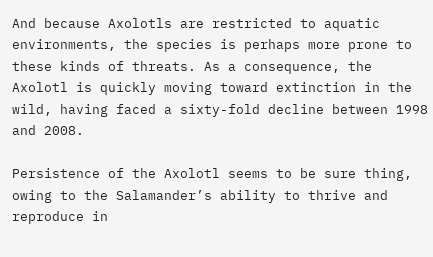And because Axolotls are restricted to aquatic environments, the species is perhaps more prone to these kinds of threats. As a consequence, the Axolotl is quickly moving toward extinction in the wild, having faced a sixty-fold decline between 1998 and 2008.

Persistence of the Axolotl seems to be sure thing, owing to the Salamander’s ability to thrive and reproduce in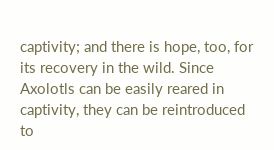captivity; and there is hope, too, for its recovery in the wild. Since Axolotls can be easily reared in captivity, they can be reintroduced to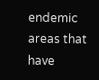endemic areas that have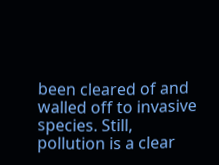been cleared of and walled off to invasive species. Still, pollution is a clear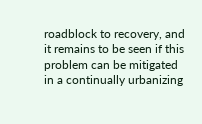roadblock to recovery, and it remains to be seen if this problem can be mitigated in a continually urbanizing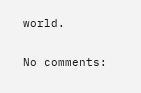world.

No comments: